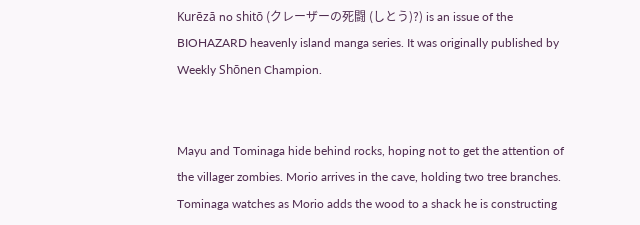Kurēzā no shitō (クレーザーの死闘 (しとう)?) is an issue of the BIOHAZARD heavenly island manga series. It was originally published by Weekly Shōnen Champion.


Mayu and Tominaga hide behind rocks, hoping not to get the attention of the villager zombies. Morio arrives in the cave, holding two tree branches. Tominaga watches as Morio adds the wood to a shack he is constructing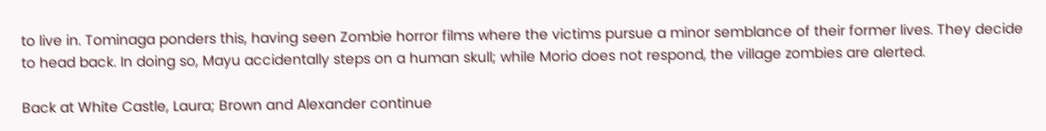to live in. Tominaga ponders this, having seen Zombie horror films where the victims pursue a minor semblance of their former lives. They decide to head back. In doing so, Mayu accidentally steps on a human skull; while Morio does not respond, the village zombies are alerted.

Back at White Castle, Laura; Brown and Alexander continue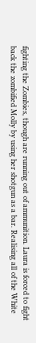fighting the Zombies, though are running out of ammunition. Laura is forced to fight back the zombified Molly by using her shotgun as a bar. Realising all of the White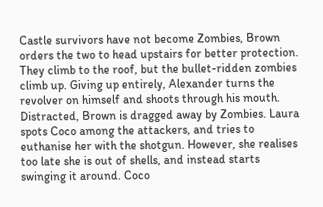Castle survivors have not become Zombies, Brown orders the two to head upstairs for better protection. They climb to the roof, but the bullet-ridden zombies climb up. Giving up entirely, Alexander turns the revolver on himself and shoots through his mouth. Distracted, Brown is dragged away by Zombies. Laura spots Coco among the attackers, and tries to euthanise her with the shotgun. However, she realises too late she is out of shells, and instead starts swinging it around. Coco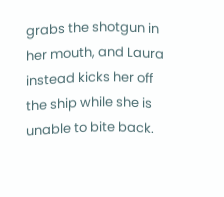grabs the shotgun in her mouth, and Laura instead kicks her off the ship while she is unable to bite back.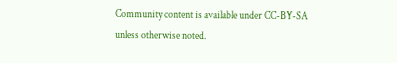Community content is available under CC-BY-SA unless otherwise noted.